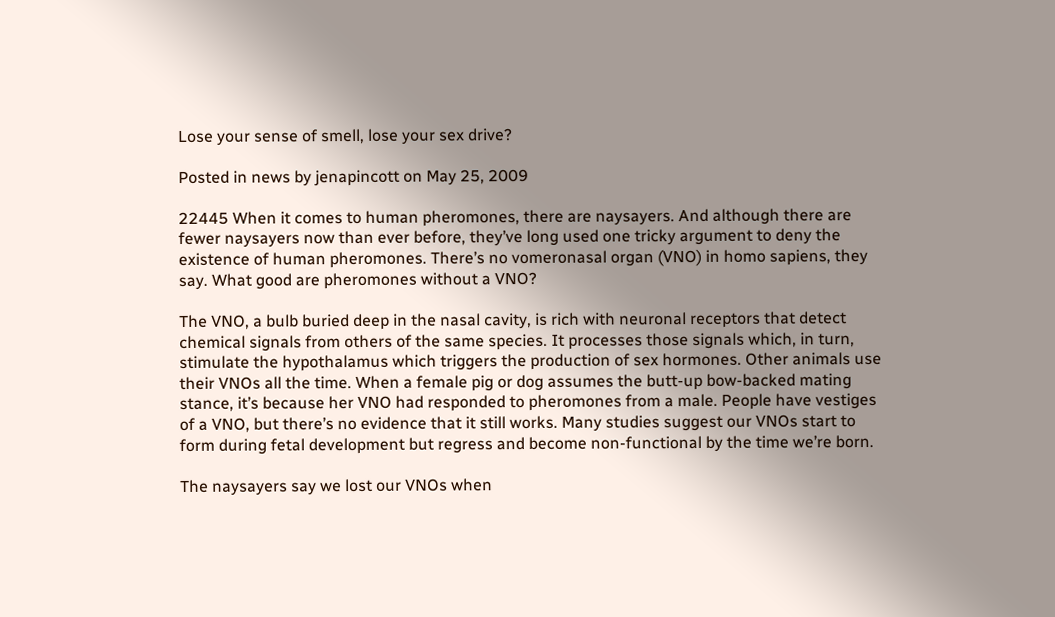Lose your sense of smell, lose your sex drive?

Posted in news by jenapincott on May 25, 2009

22445 When it comes to human pheromones, there are naysayers. And although there are fewer naysayers now than ever before, they’ve long used one tricky argument to deny the existence of human pheromones. There’s no vomeronasal organ (VNO) in homo sapiens, they say. What good are pheromones without a VNO?

The VNO, a bulb buried deep in the nasal cavity, is rich with neuronal receptors that detect chemical signals from others of the same species. It processes those signals which, in turn, stimulate the hypothalamus which triggers the production of sex hormones. Other animals use their VNOs all the time. When a female pig or dog assumes the butt-up bow-backed mating stance, it’s because her VNO had responded to pheromones from a male. People have vestiges of a VNO, but there’s no evidence that it still works. Many studies suggest our VNOs start to form during fetal development but regress and become non-functional by the time we’re born.

The naysayers say we lost our VNOs when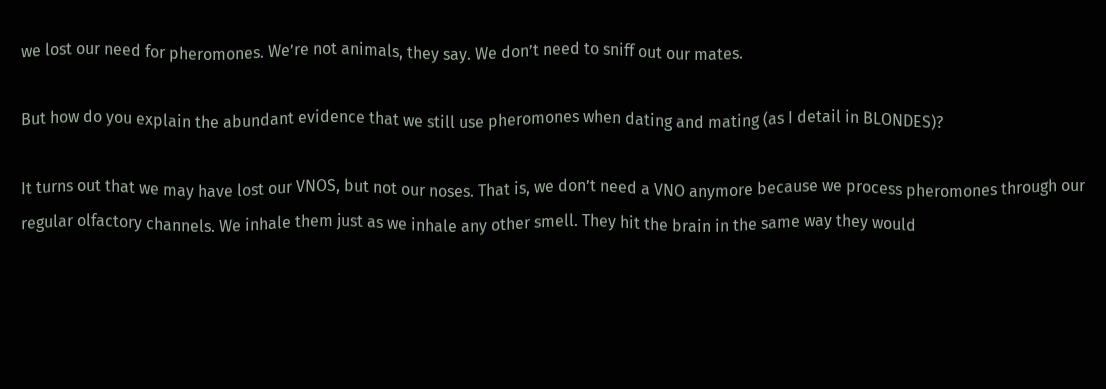we lost our need for pheromones. We’re not animals, they say. We don’t need to sniff out our mates.

But how do you explain the abundant evidence that we still use pheromones when dating and mating (as I detail in BLONDES)?

It turns out that we may have lost our VNOS, but not our noses. That is, we don’t need a VNO anymore because we process pheromones through our regular olfactory channels. We inhale them just as we inhale any other smell. They hit the brain in the same way they would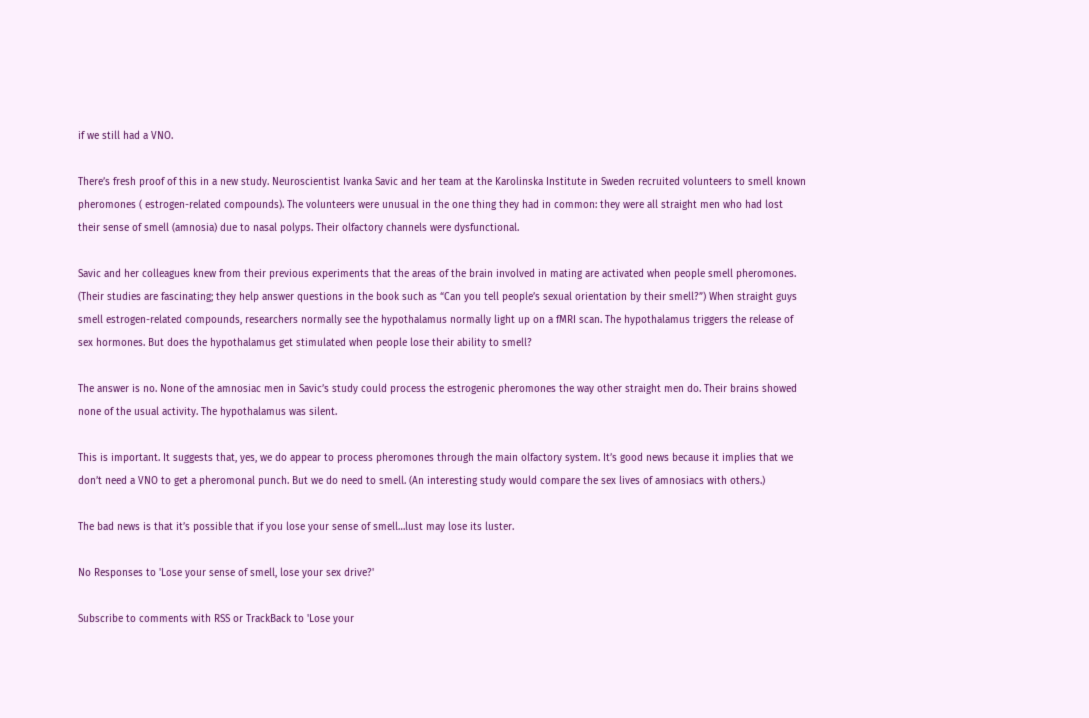if we still had a VNO.

There’s fresh proof of this in a new study. Neuroscientist Ivanka Savic and her team at the Karolinska Institute in Sweden recruited volunteers to smell known pheromones ( estrogen-related compounds). The volunteers were unusual in the one thing they had in common: they were all straight men who had lost their sense of smell (amnosia) due to nasal polyps. Their olfactory channels were dysfunctional.

Savic and her colleagues knew from their previous experiments that the areas of the brain involved in mating are activated when people smell pheromones. (Their studies are fascinating; they help answer questions in the book such as “Can you tell people’s sexual orientation by their smell?”) When straight guys smell estrogen-related compounds, researchers normally see the hypothalamus normally light up on a fMRI scan. The hypothalamus triggers the release of sex hormones. But does the hypothalamus get stimulated when people lose their ability to smell?

The answer is no. None of the amnosiac men in Savic’s study could process the estrogenic pheromones the way other straight men do. Their brains showed none of the usual activity. The hypothalamus was silent.

This is important. It suggests that, yes, we do appear to process pheromones through the main olfactory system. It’s good news because it implies that we don’t need a VNO to get a pheromonal punch. But we do need to smell. (An interesting study would compare the sex lives of amnosiacs with others.)

The bad news is that it’s possible that if you lose your sense of smell…lust may lose its luster.

No Responses to 'Lose your sense of smell, lose your sex drive?'

Subscribe to comments with RSS or TrackBack to 'Lose your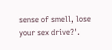sense of smell, lose your sex drive?'.